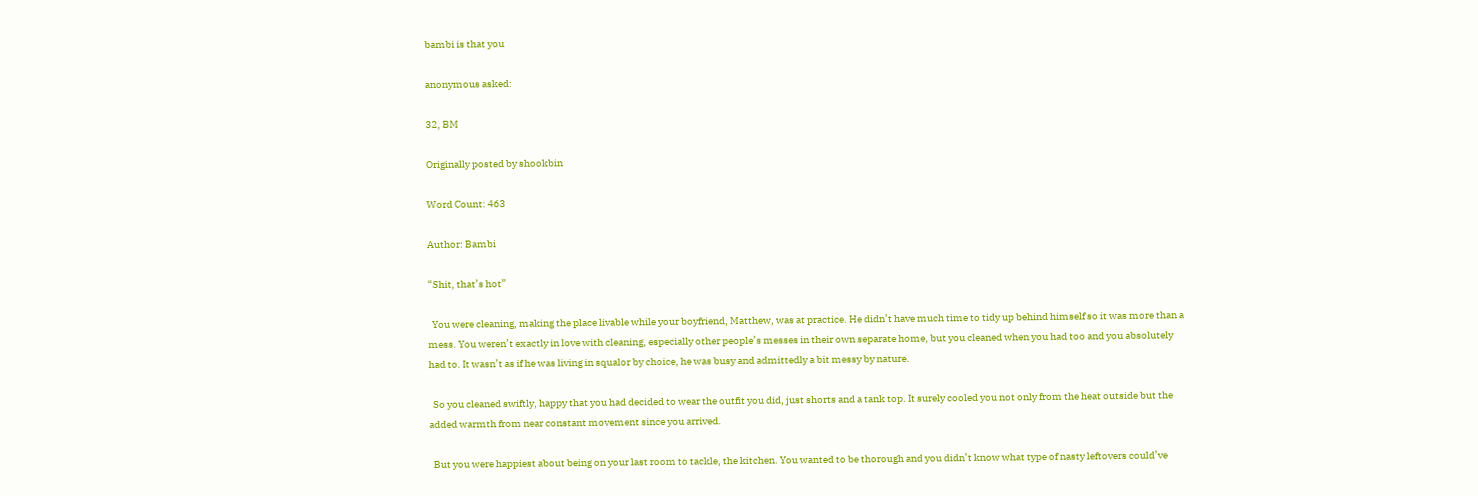bambi is that you

anonymous asked:

32, BM

Originally posted by shookbin

Word Count: 463

Author: Bambi

“Shit, that’s hot”

  You were cleaning, making the place livable while your boyfriend, Matthew, was at practice. He didn’t have much time to tidy up behind himself so it was more than a mess. You weren’t exactly in love with cleaning, especially other people’s messes in their own separate home, but you cleaned when you had too and you absolutely had to. It wasn’t as if he was living in squalor by choice, he was busy and admittedly a bit messy by nature.

  So you cleaned swiftly, happy that you had decided to wear the outfit you did, just shorts and a tank top. It surely cooled you not only from the heat outside but the added warmth from near constant movement since you arrived.

  But you were happiest about being on your last room to tackle, the kitchen. You wanted to be thorough and you didn’t know what type of nasty leftovers could’ve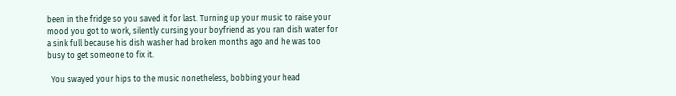been in the fridge so you saved it for last. Turning up your music to raise your mood you got to work, silently cursing your boyfriend as you ran dish water for a sink full because his dish washer had broken months ago and he was too busy to get someone to fix it.

  You swayed your hips to the music nonetheless, bobbing your head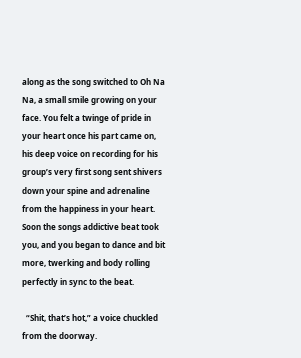along as the song switched to Oh Na Na, a small smile growing on your face. You felt a twinge of pride in your heart once his part came on, his deep voice on recording for his group’s very first song sent shivers down your spine and adrenaline from the happiness in your heart. Soon the songs addictive beat took you, and you began to dance and bit more, twerking and body rolling perfectly in sync to the beat.

  “Shit, that’s hot,” a voice chuckled from the doorway.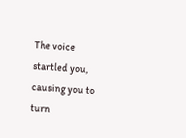The voice startled you, causing you to turn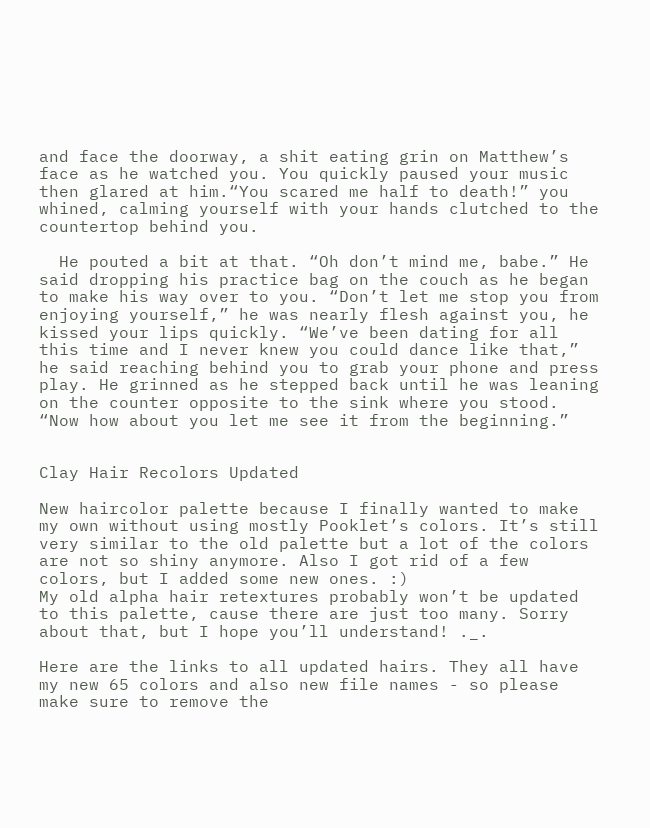and face the doorway, a shit eating grin on Matthew’s face as he watched you. You quickly paused your music then glared at him.“You scared me half to death!” you whined, calming yourself with your hands clutched to the countertop behind you.

  He pouted a bit at that. “Oh don’t mind me, babe.” He said dropping his practice bag on the couch as he began to make his way over to you. “Don’t let me stop you from enjoying yourself,” he was nearly flesh against you, he kissed your lips quickly. “We’ve been dating for all this time and I never knew you could dance like that,” he said reaching behind you to grab your phone and press play. He grinned as he stepped back until he was leaning on the counter opposite to the sink where you stood. “Now how about you let me see it from the beginning.”


Clay Hair Recolors Updated

New haircolor palette because I finally wanted to make my own without using mostly Pooklet’s colors. It’s still very similar to the old palette but a lot of the colors are not so shiny anymore. Also I got rid of a few colors, but I added some new ones. :)
My old alpha hair retextures probably won’t be updated to this palette, cause there are just too many. Sorry about that, but I hope you’ll understand! ._.

Here are the links to all updated hairs. They all have my new 65 colors and also new file names - so please make sure to remove the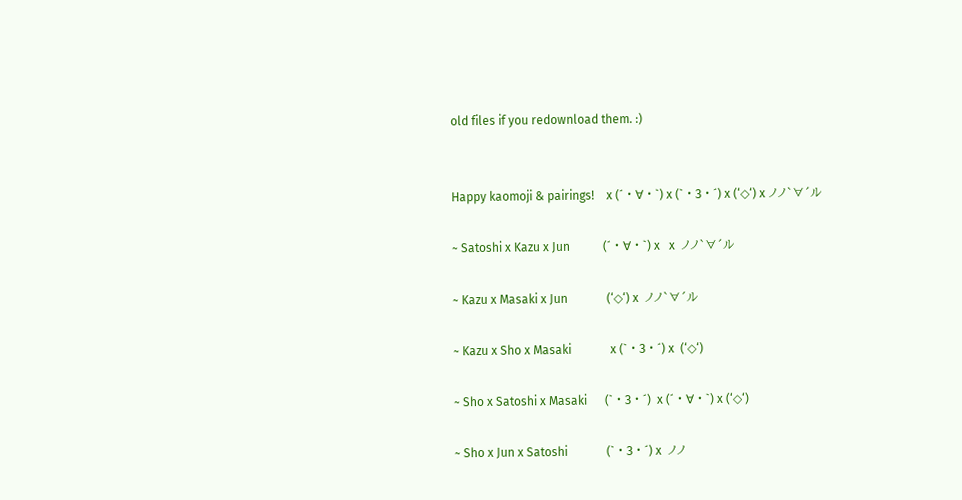old files if you redownload them. :)


Happy kaomoji & pairings!    x (´・∀・`) x (`・З・´) x (‘◇‘) x ノノ`∀´ル

~ Satoshi x Kazu x Jun           (´・∀・`) x   x  ノノ`∀´ル

~ Kazu x Masaki x Jun             (‘◇‘) x  ノノ`∀´ル

~ Kazu x Sho x Masaki             x (`・З・´) x  (‘◇‘)

~ Sho x Satoshi x Masaki      (`・З・´)  x (´・∀・`) x (‘◇‘)

~ Sho x Jun x Satoshi             (`・З・´) x  ノノ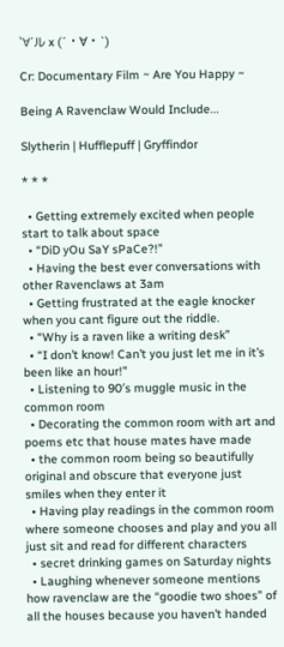`∀´ル x (´・∀・`)

Cr: Documentary Film ~ Are You Happy ~

Being A Ravenclaw Would Include...

Slytherin | Hufflepuff | Gryffindor

* * *

  • Getting extremely excited when people start to talk about space
  • “DiD yOu SaY sPaCe?!”
  • Having the best ever conversations with other Ravenclaws at 3am
  • Getting frustrated at the eagle knocker when you cant figure out the riddle.
  • “Why is a raven like a writing desk”
  • “I don’t know! Can’t you just let me in it’s been like an hour!”
  • Listening to 90′s muggle music in the common room
  • Decorating the common room with art and poems etc that house mates have made
  • the common room being so beautifully original and obscure that everyone just smiles when they enter it
  • Having play readings in the common room where someone chooses and play and you all just sit and read for different characters
  • secret drinking games on Saturday nights
  • Laughing whenever someone mentions how ravenclaw are the “goodie two shoes” of all the houses because you haven’t handed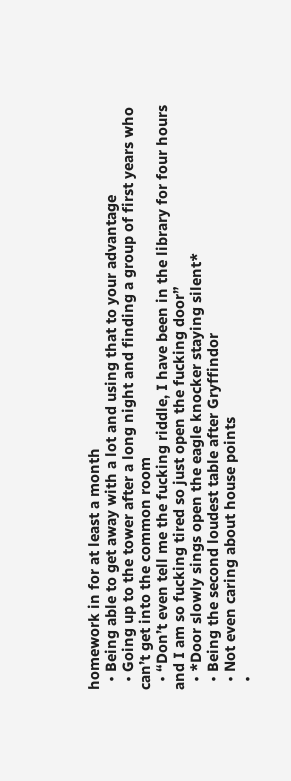homework in for at least a month
  • Being able to get away with a lot and using that to your advantage
  • Going up to the tower after a long night and finding a group of first years who can’t get into the common room
  • “Don’t even tell me the fucking riddle, I have been in the library for four hours and I am so fucking tired so just open the fucking door”
  • *Door slowly sings open the eagle knocker staying silent*
  • Being the second loudest table after Gryffindor
  • Not even caring about house points
  •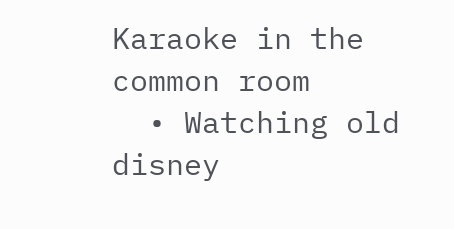Karaoke in the common room
  • Watching old disney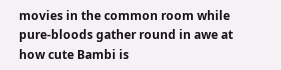movies in the common room while pure-bloods gather round in awe at how cute Bambi is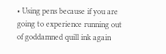• Using pens because if you are going to experience running out of goddamned quill ink again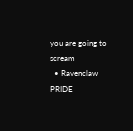you are going to scream
  • Ravenclaw PRIDE